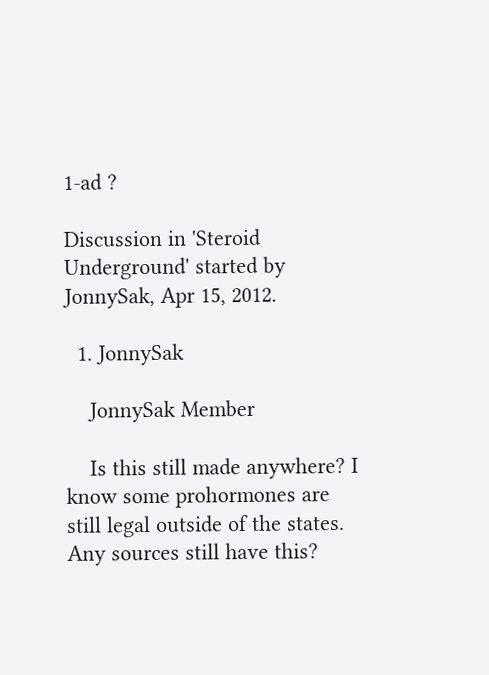1-ad ?

Discussion in 'Steroid Underground' started by JonnySak, Apr 15, 2012.

  1. JonnySak

    JonnySak Member

    Is this still made anywhere? I know some prohormones are still legal outside of the states. Any sources still have this?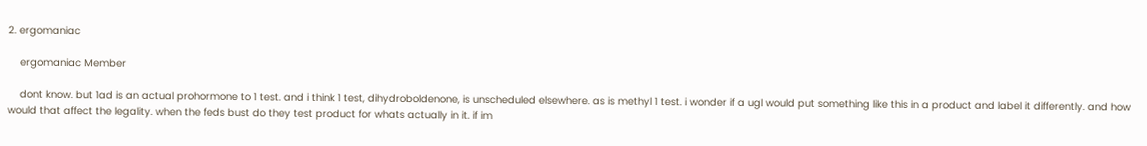2. ergomaniac

    ergomaniac Member

    dont know. but 1ad is an actual prohormone to 1 test. and i think 1 test, dihydroboldenone, is unscheduled elsewhere. as is methyl 1 test. i wonder if a ugl would put something like this in a product and label it differently. and how would that affect the legality. when the feds bust do they test product for whats actually in it. if im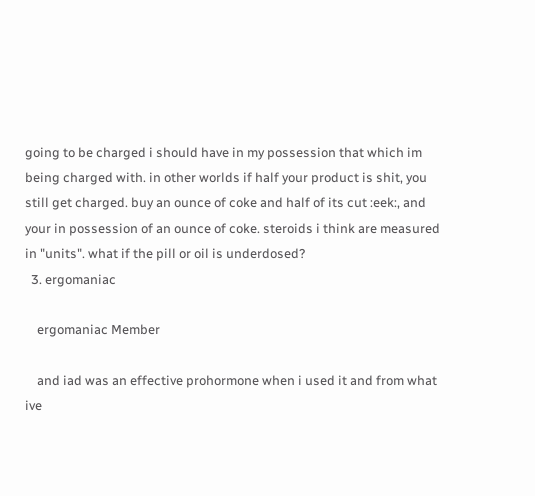going to be charged i should have in my possession that which im being charged with. in other worlds if half your product is shit, you still get charged. buy an ounce of coke and half of its cut :eek:, and your in possession of an ounce of coke. steroids i think are measured in "units". what if the pill or oil is underdosed?
  3. ergomaniac

    ergomaniac Member

    and iad was an effective prohormone when i used it and from what ive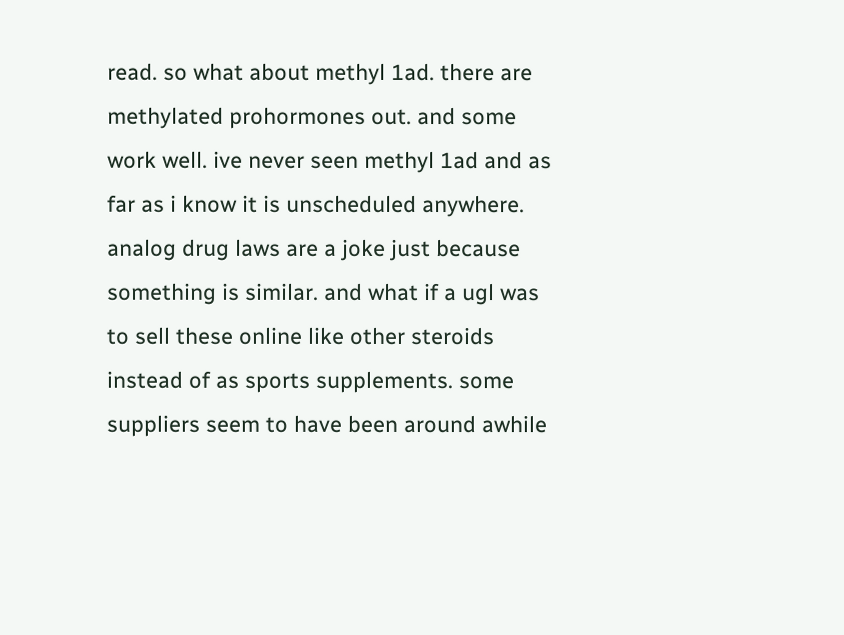read. so what about methyl 1ad. there are methylated prohormones out. and some work well. ive never seen methyl 1ad and as far as i know it is unscheduled anywhere. analog drug laws are a joke just because something is similar. and what if a ugl was to sell these online like other steroids instead of as sports supplements. some suppliers seem to have been around awhile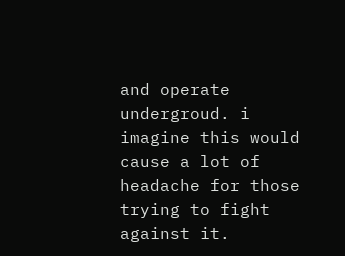and operate undergroud. i imagine this would cause a lot of headache for those trying to fight against it.